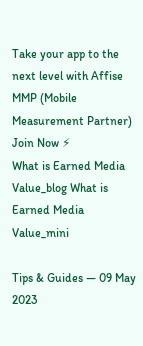Take your app to the next level with Affise MMP (Mobile Measurement Partner)
Join Now ⚡
What is Earned Media Value_blog What is Earned Media Value_mini

Tips & Guides — 09 May 2023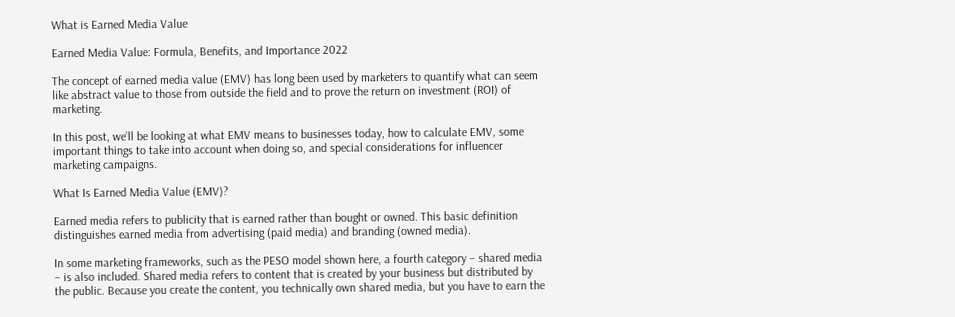What is Earned Media Value

Earned Media Value: Formula, Benefits, and Importance 2022

The concept of earned media value (EMV) has long been used by marketers to quantify what can seem like abstract value to those from outside the field and to prove the return on investment (ROI) of marketing.

In this post, we’ll be looking at what EMV means to businesses today, how to calculate EMV, some important things to take into account when doing so, and special considerations for influencer marketing campaigns.

What Is Earned Media Value (EMV)?

Earned media refers to publicity that is earned rather than bought or owned. This basic definition distinguishes earned media from advertising (paid media) and branding (owned media).

In some marketing frameworks, such as the PESO model shown here, a fourth category – shared media – is also included. Shared media refers to content that is created by your business but distributed by the public. Because you create the content, you technically own shared media, but you have to earn the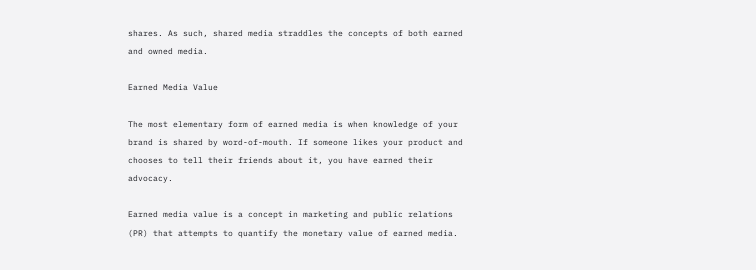shares. As such, shared media straddles the concepts of both earned and owned media.

Earned Media Value

The most elementary form of earned media is when knowledge of your brand is shared by word-of-mouth. If someone likes your product and chooses to tell their friends about it, you have earned their advocacy.

Earned media value is a concept in marketing and public relations (PR) that attempts to quantify the monetary value of earned media.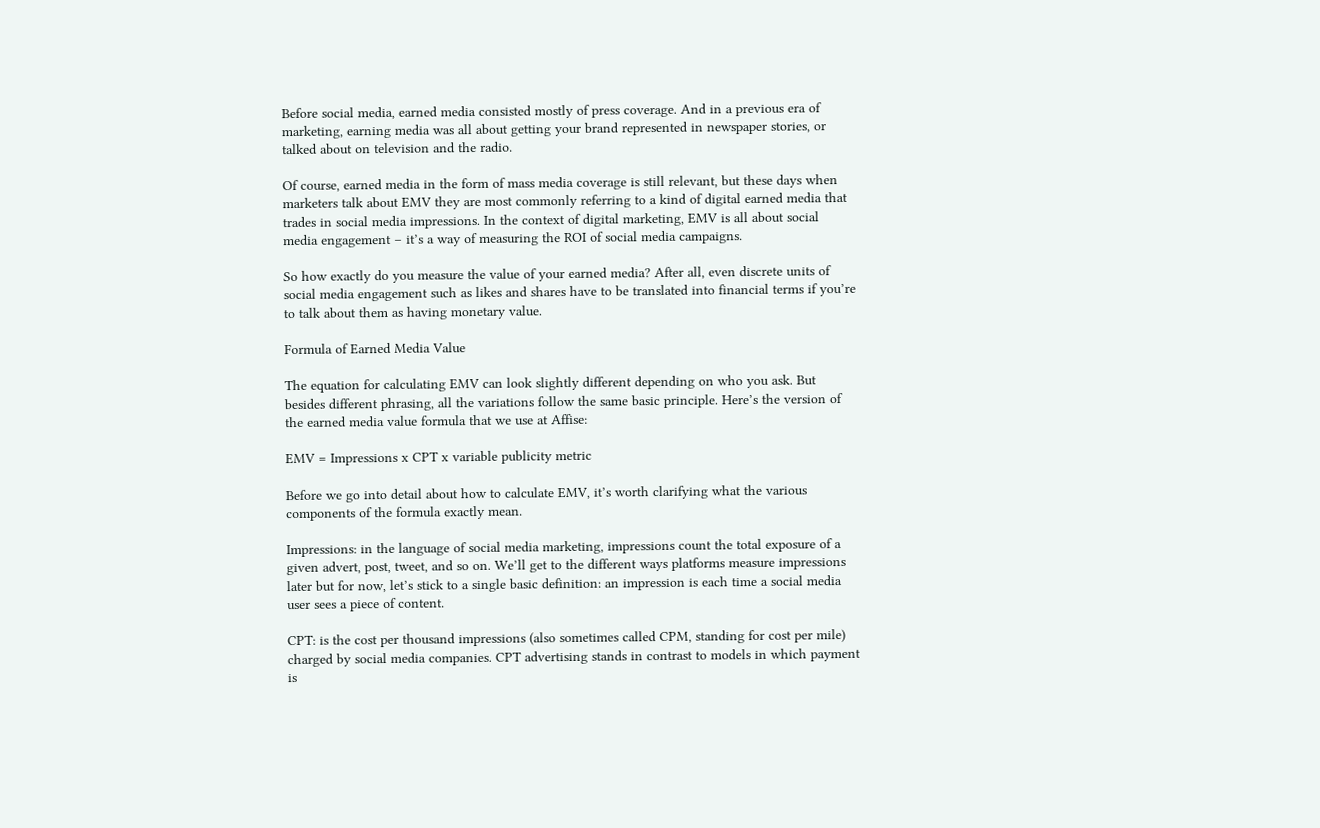Before social media, earned media consisted mostly of press coverage. And in a previous era of marketing, earning media was all about getting your brand represented in newspaper stories, or talked about on television and the radio.

Of course, earned media in the form of mass media coverage is still relevant, but these days when marketers talk about EMV they are most commonly referring to a kind of digital earned media that trades in social media impressions. In the context of digital marketing, EMV is all about social media engagement – it’s a way of measuring the ROI of social media campaigns.

So how exactly do you measure the value of your earned media? After all, even discrete units of social media engagement such as likes and shares have to be translated into financial terms if you’re to talk about them as having monetary value.

Formula of Earned Media Value

The equation for calculating EMV can look slightly different depending on who you ask. But besides different phrasing, all the variations follow the same basic principle. Here’s the version of the earned media value formula that we use at Affise:

EMV = Impressions x CPT x variable publicity metric

Before we go into detail about how to calculate EMV, it’s worth clarifying what the various components of the formula exactly mean.

Impressions: in the language of social media marketing, impressions count the total exposure of a given advert, post, tweet, and so on. We’ll get to the different ways platforms measure impressions later but for now, let’s stick to a single basic definition: an impression is each time a social media user sees a piece of content.

CPT: is the cost per thousand impressions (also sometimes called CPM, standing for cost per mile) charged by social media companies. CPT advertising stands in contrast to models in which payment is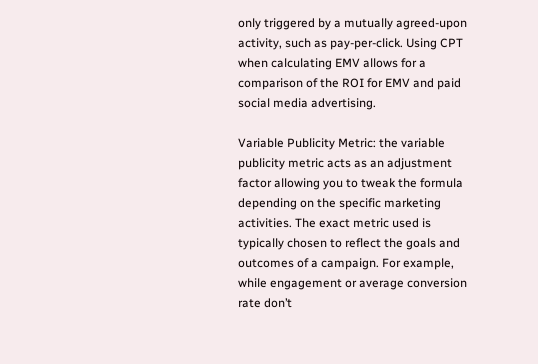only triggered by a mutually agreed-upon activity, such as pay-per-click. Using CPT when calculating EMV allows for a comparison of the ROI for EMV and paid social media advertising.

Variable Publicity Metric: the variable publicity metric acts as an adjustment factor allowing you to tweak the formula depending on the specific marketing activities. The exact metric used is typically chosen to reflect the goals and outcomes of a campaign. For example, while engagement or average conversion rate don’t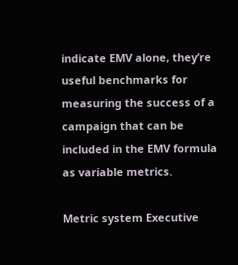indicate EMV alone, they’re useful benchmarks for measuring the success of a campaign that can be included in the EMV formula as variable metrics.

Metric system Executive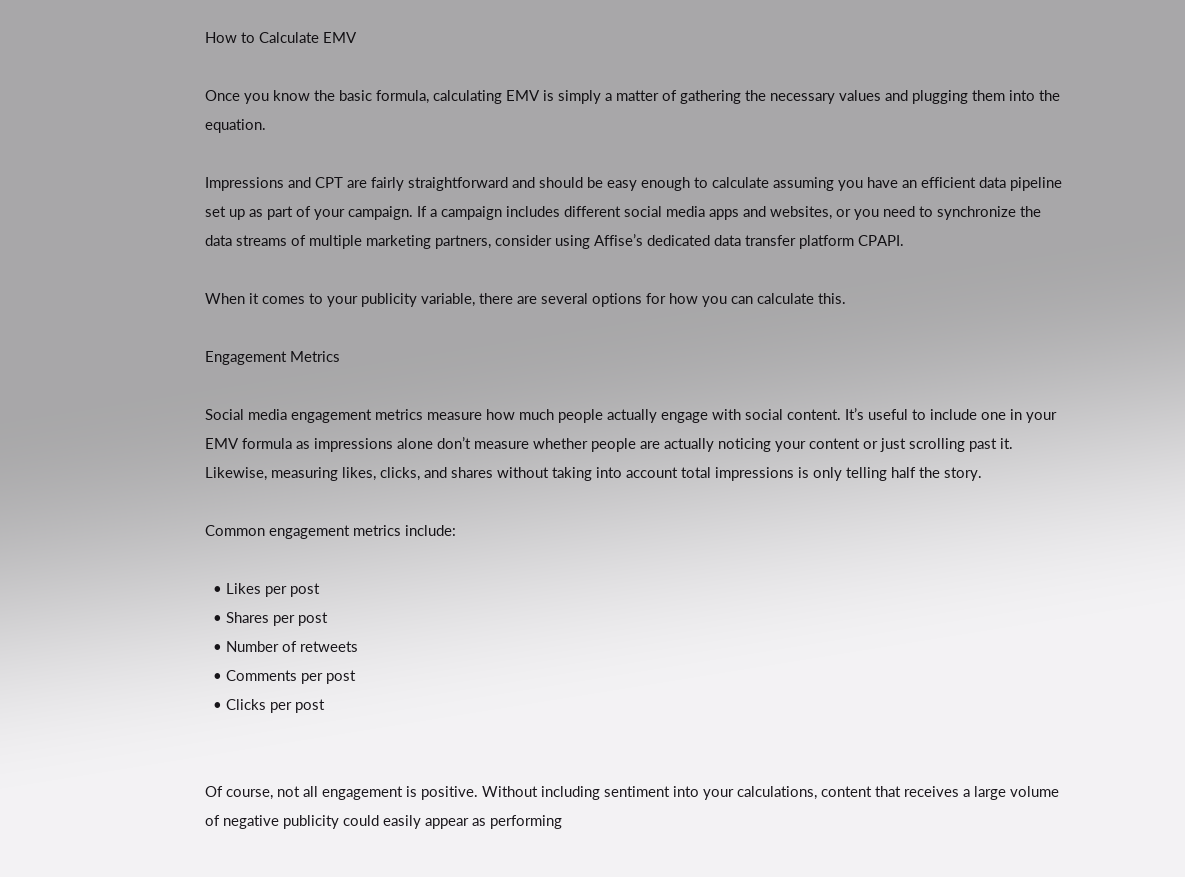How to Calculate EMV

Once you know the basic formula, calculating EMV is simply a matter of gathering the necessary values and plugging them into the equation.

Impressions and CPT are fairly straightforward and should be easy enough to calculate assuming you have an efficient data pipeline set up as part of your campaign. If a campaign includes different social media apps and websites, or you need to synchronize the data streams of multiple marketing partners, consider using Affise’s dedicated data transfer platform CPAPI.

When it comes to your publicity variable, there are several options for how you can calculate this.

Engagement Metrics

Social media engagement metrics measure how much people actually engage with social content. It’s useful to include one in your EMV formula as impressions alone don’t measure whether people are actually noticing your content or just scrolling past it. Likewise, measuring likes, clicks, and shares without taking into account total impressions is only telling half the story.

Common engagement metrics include:

  • Likes per post
  • Shares per post
  • Number of retweets
  • Comments per post
  • Clicks per post


Of course, not all engagement is positive. Without including sentiment into your calculations, content that receives a large volume of negative publicity could easily appear as performing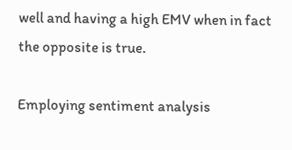well and having a high EMV when in fact the opposite is true.

Employing sentiment analysis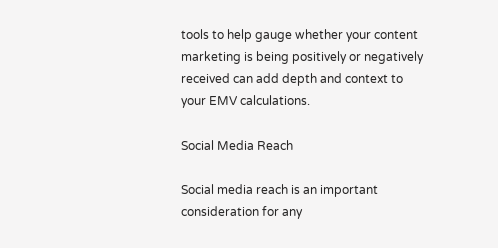tools to help gauge whether your content marketing is being positively or negatively received can add depth and context to your EMV calculations.

Social Media Reach

Social media reach is an important consideration for any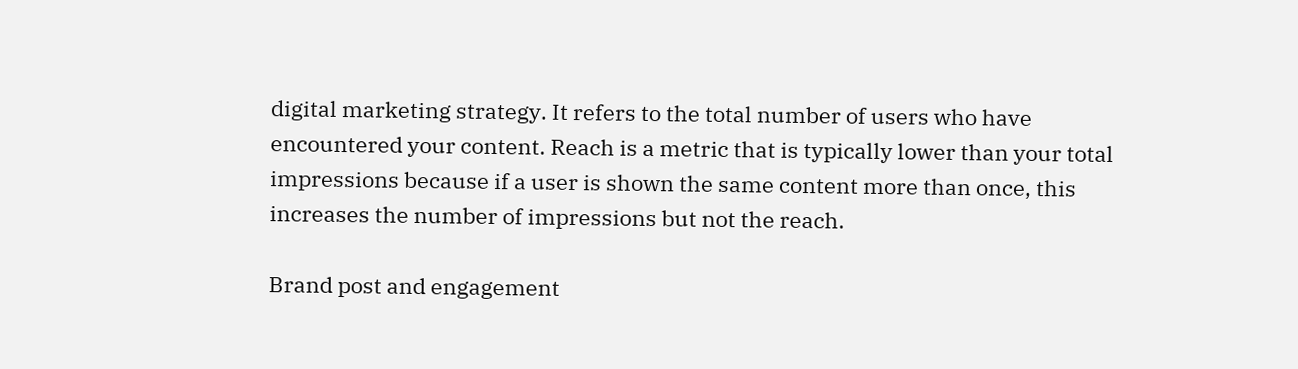digital marketing strategy. It refers to the total number of users who have encountered your content. Reach is a metric that is typically lower than your total impressions because if a user is shown the same content more than once, this increases the number of impressions but not the reach.

Brand post and engagement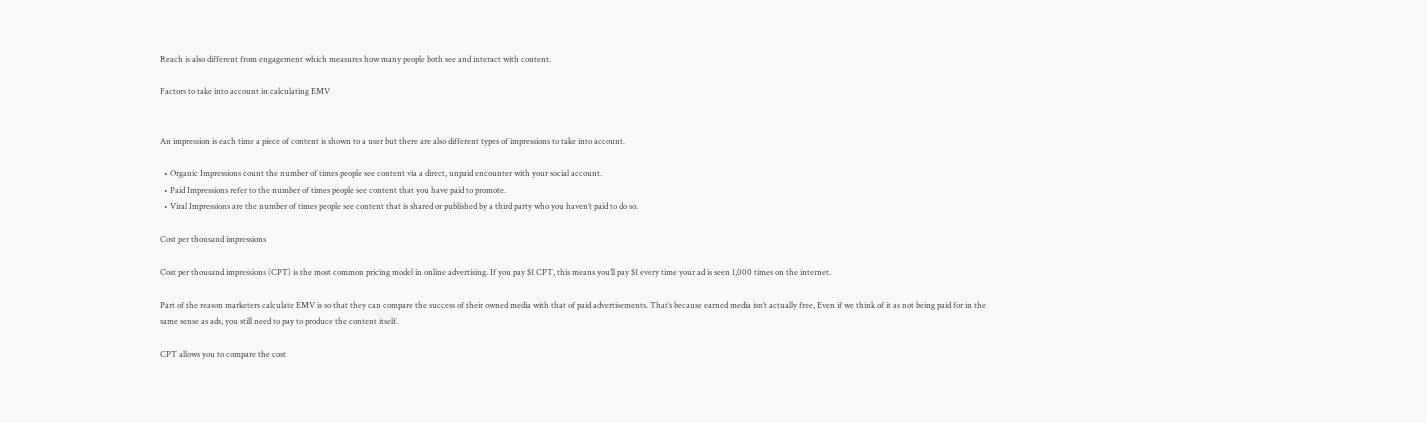Reach is also different from engagement which measures how many people both see and interact with content.

Factors to take into account in calculating EMV


An impression is each time a piece of content is shown to a user but there are also different types of impressions to take into account.

  • Organic Impressions count the number of times people see content via a direct, unpaid encounter with your social account.
  • Paid Impressions refer to the number of times people see content that you have paid to promote.
  • Viral Impressions are the number of times people see content that is shared or published by a third party who you haven’t paid to do so.

Cost per thousand impressions

Cost per thousand impressions (CPT) is the most common pricing model in online advertising. If you pay $1 CPT, this means you’ll pay $1 every time your ad is seen 1,000 times on the internet.

Part of the reason marketers calculate EMV is so that they can compare the success of their owned media with that of paid advertisements. That’s because earned media isn’t actually free, Even if we think of it as not being paid for in the same sense as ads, you still need to pay to produce the content itself.

CPT allows you to compare the cost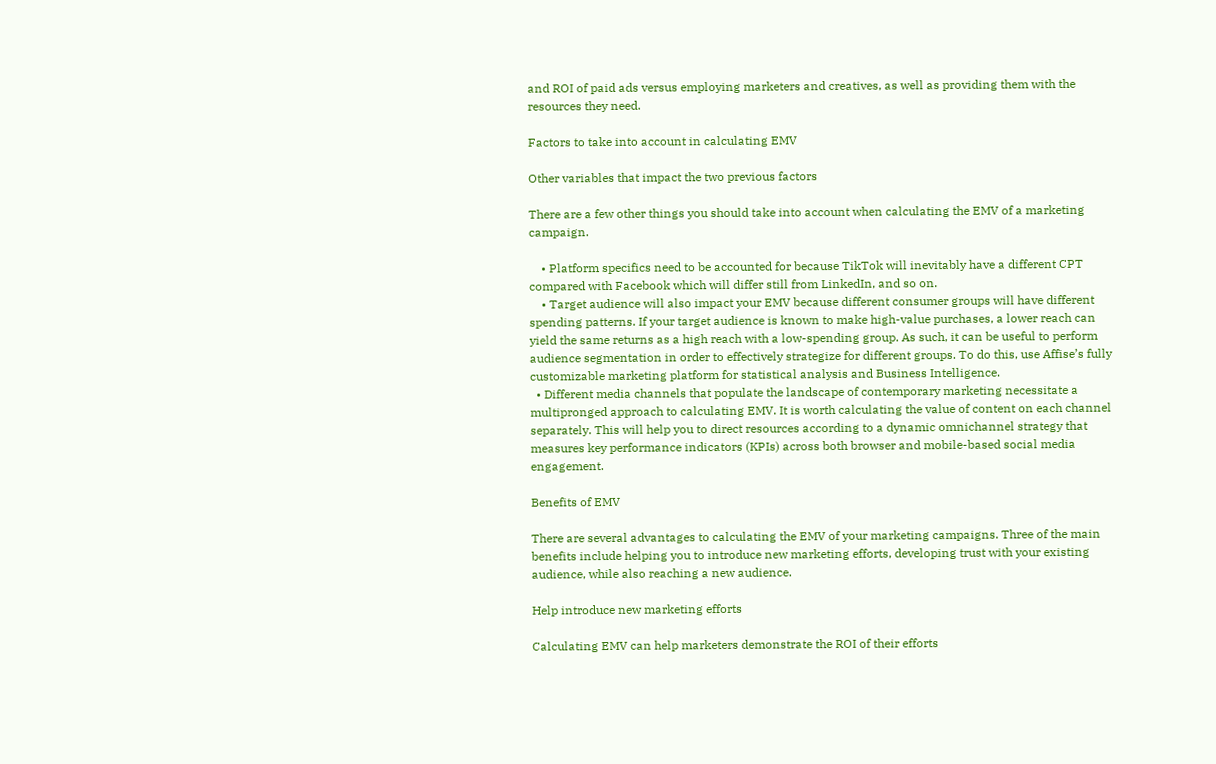and ROI of paid ads versus employing marketers and creatives, as well as providing them with the resources they need.

Factors to take into account in calculating EMV

Other variables that impact the two previous factors

There are a few other things you should take into account when calculating the EMV of a marketing campaign.

    • Platform specifics need to be accounted for because TikTok will inevitably have a different CPT compared with Facebook which will differ still from LinkedIn, and so on.
    • Target audience will also impact your EMV because different consumer groups will have different spending patterns. If your target audience is known to make high-value purchases, a lower reach can yield the same returns as a high reach with a low-spending group. As such, it can be useful to perform audience segmentation in order to effectively strategize for different groups. To do this, use Affise’s fully customizable marketing platform for statistical analysis and Business Intelligence.
  • Different media channels that populate the landscape of contemporary marketing necessitate a multipronged approach to calculating EMV. It is worth calculating the value of content on each channel separately. This will help you to direct resources according to a dynamic omnichannel strategy that measures key performance indicators (KPIs) across both browser and mobile-based social media engagement.

Benefits of EMV

There are several advantages to calculating the EMV of your marketing campaigns. Three of the main benefits include helping you to introduce new marketing efforts, developing trust with your existing audience, while also reaching a new audience.

Help introduce new marketing efforts

Calculating EMV can help marketers demonstrate the ROI of their efforts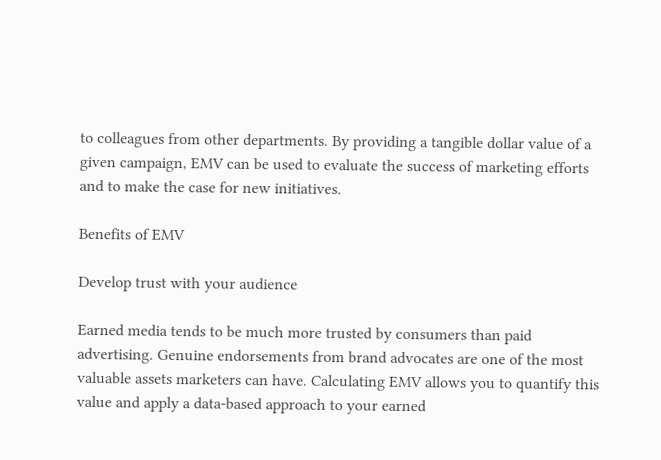to colleagues from other departments. By providing a tangible dollar value of a given campaign, EMV can be used to evaluate the success of marketing efforts and to make the case for new initiatives.

Benefits of EMV

Develop trust with your audience

Earned media tends to be much more trusted by consumers than paid advertising. Genuine endorsements from brand advocates are one of the most valuable assets marketers can have. Calculating EMV allows you to quantify this value and apply a data-based approach to your earned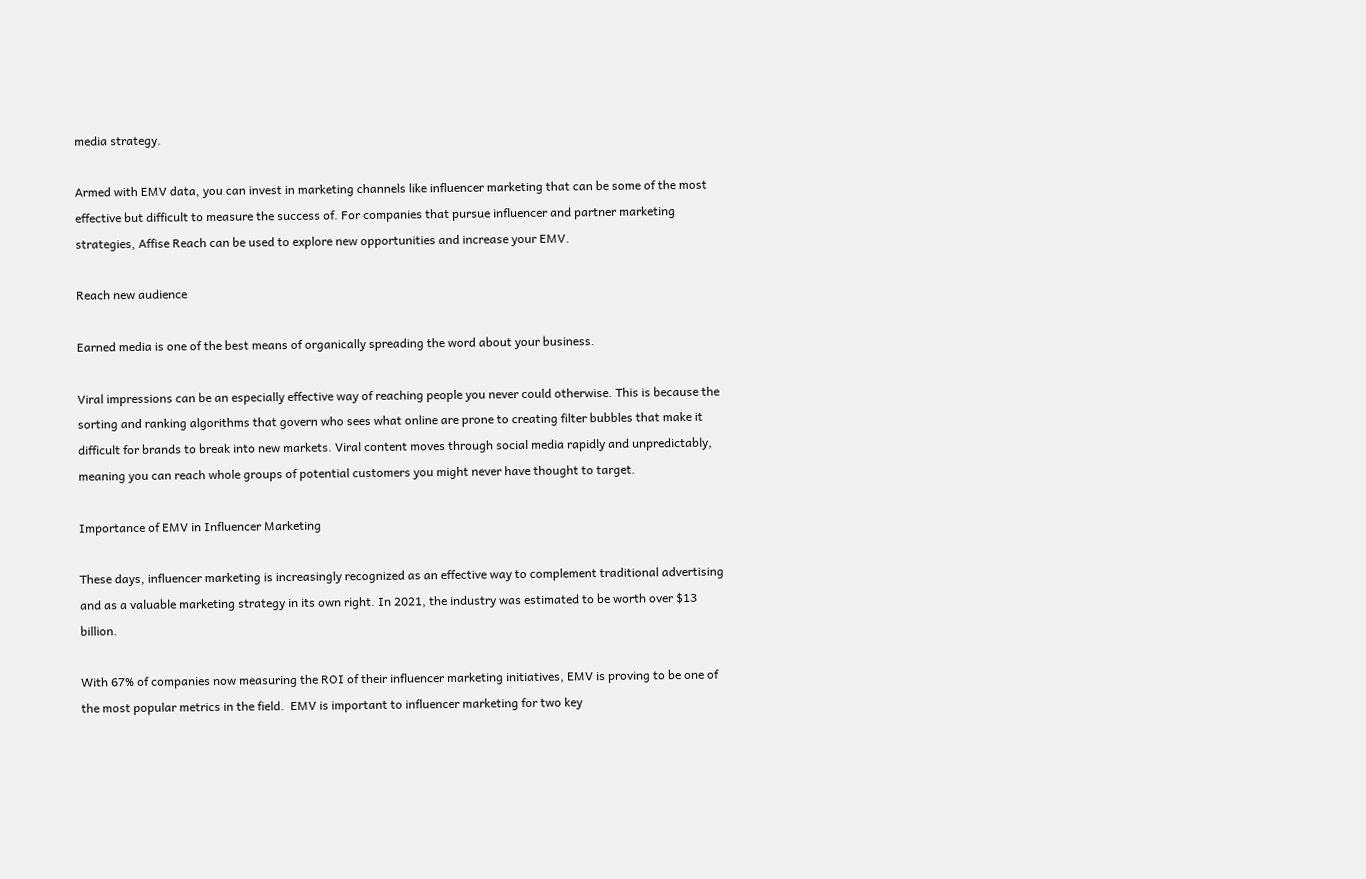media strategy.

Armed with EMV data, you can invest in marketing channels like influencer marketing that can be some of the most effective but difficult to measure the success of. For companies that pursue influencer and partner marketing strategies, Affise Reach can be used to explore new opportunities and increase your EMV.

Reach new audience

Earned media is one of the best means of organically spreading the word about your business.

Viral impressions can be an especially effective way of reaching people you never could otherwise. This is because the sorting and ranking algorithms that govern who sees what online are prone to creating filter bubbles that make it difficult for brands to break into new markets. Viral content moves through social media rapidly and unpredictably, meaning you can reach whole groups of potential customers you might never have thought to target.

Importance of EMV in Influencer Marketing

These days, influencer marketing is increasingly recognized as an effective way to complement traditional advertising and as a valuable marketing strategy in its own right. In 2021, the industry was estimated to be worth over $13 billion.

With 67% of companies now measuring the ROI of their influencer marketing initiatives, EMV is proving to be one of the most popular metrics in the field.  EMV is important to influencer marketing for two key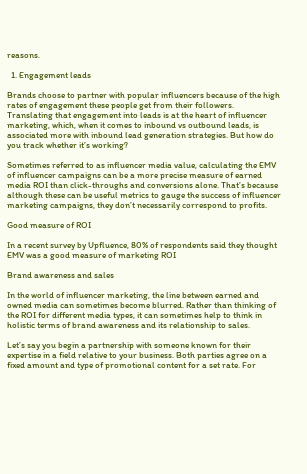reasons.

  1. Engagement leads

Brands choose to partner with popular influencers because of the high rates of engagement these people get from their followers. Translating that engagement into leads is at the heart of influencer marketing, which, when it comes to inbound vs outbound leads, is associated more with inbound lead generation strategies. But how do you track whether it’s working?

Sometimes referred to as influencer media value, calculating the EMV of influencer campaigns can be a more precise measure of earned media ROI than click-throughs and conversions alone. That’s because although these can be useful metrics to gauge the success of influencer marketing campaigns, they don’t necessarily correspond to profits.

Good measure of ROI

In a recent survey by Upfluence, 80% of respondents said they thought EMV was a good measure of marketing ROI

Brand awareness and sales

In the world of influencer marketing, the line between earned and owned media can sometimes become blurred. Rather than thinking of the ROI for different media types, it can sometimes help to think in holistic terms of brand awareness and its relationship to sales.

Let’s say you begin a partnership with someone known for their expertise in a field relative to your business. Both parties agree on a fixed amount and type of promotional content for a set rate. For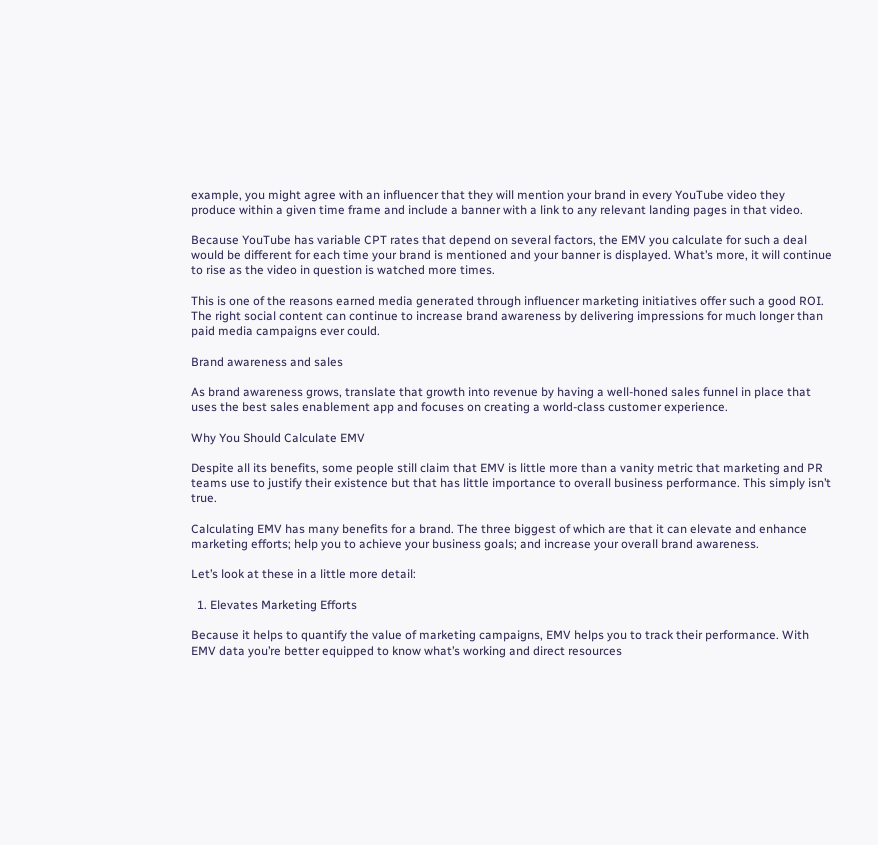example, you might agree with an influencer that they will mention your brand in every YouTube video they produce within a given time frame and include a banner with a link to any relevant landing pages in that video.

Because YouTube has variable CPT rates that depend on several factors, the EMV you calculate for such a deal would be different for each time your brand is mentioned and your banner is displayed. What’s more, it will continue to rise as the video in question is watched more times.

This is one of the reasons earned media generated through influencer marketing initiatives offer such a good ROI. The right social content can continue to increase brand awareness by delivering impressions for much longer than paid media campaigns ever could.

Brand awareness and sales

As brand awareness grows, translate that growth into revenue by having a well-honed sales funnel in place that uses the best sales enablement app and focuses on creating a world-class customer experience.

Why You Should Calculate EMV

Despite all its benefits, some people still claim that EMV is little more than a vanity metric that marketing and PR teams use to justify their existence but that has little importance to overall business performance. This simply isn’t true.

Calculating EMV has many benefits for a brand. The three biggest of which are that it can elevate and enhance marketing efforts; help you to achieve your business goals; and increase your overall brand awareness.

Let’s look at these in a little more detail:

  1. Elevates Marketing Efforts

Because it helps to quantify the value of marketing campaigns, EMV helps you to track their performance. With EMV data you’re better equipped to know what’s working and direct resources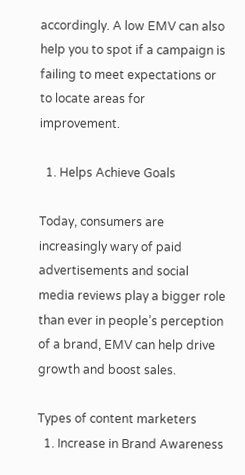accordingly. A low EMV can also help you to spot if a campaign is failing to meet expectations or to locate areas for improvement.

  1. Helps Achieve Goals

Today, consumers are increasingly wary of paid advertisements and social media reviews play a bigger role than ever in people’s perception of a brand, EMV can help drive growth and boost sales.

Types of content marketers
  1. Increase in Brand Awareness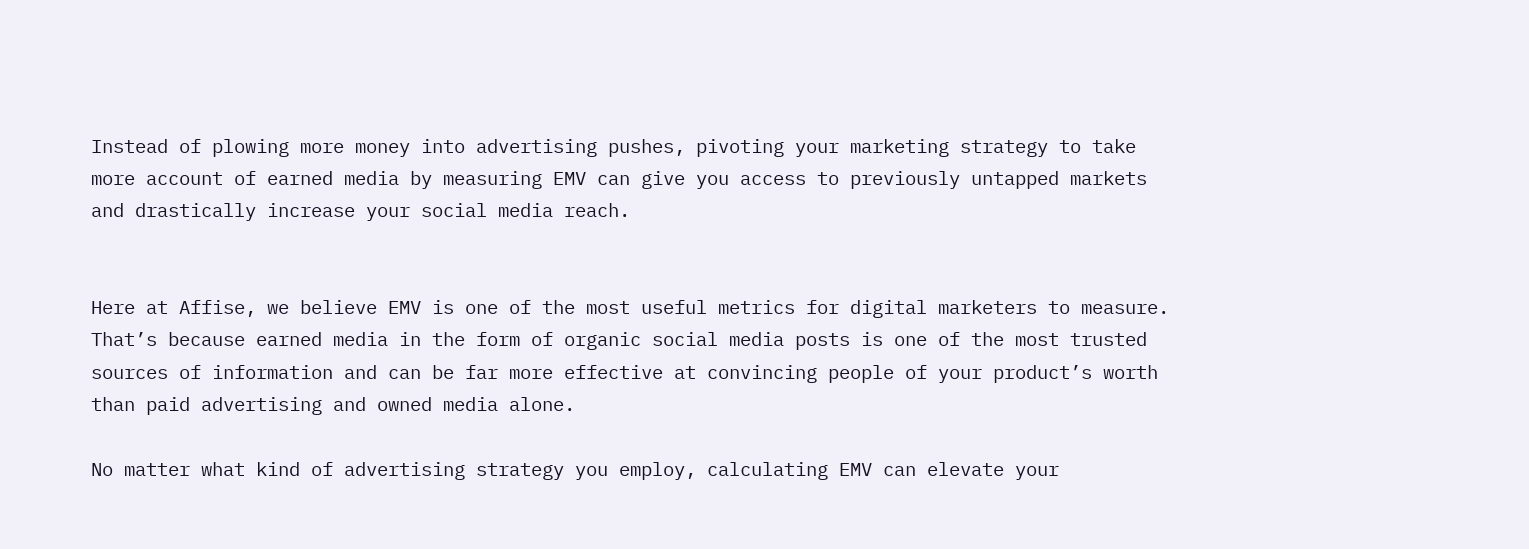Instead of plowing more money into advertising pushes, pivoting your marketing strategy to take more account of earned media by measuring EMV can give you access to previously untapped markets and drastically increase your social media reach.


Here at Affise, we believe EMV is one of the most useful metrics for digital marketers to measure. That’s because earned media in the form of organic social media posts is one of the most trusted sources of information and can be far more effective at convincing people of your product’s worth than paid advertising and owned media alone.

No matter what kind of advertising strategy you employ, calculating EMV can elevate your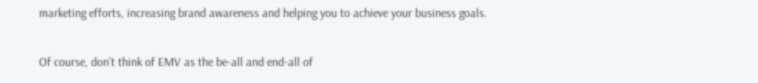marketing efforts, increasing brand awareness and helping you to achieve your business goals.

Of course, don’t think of EMV as the be-all and end-all of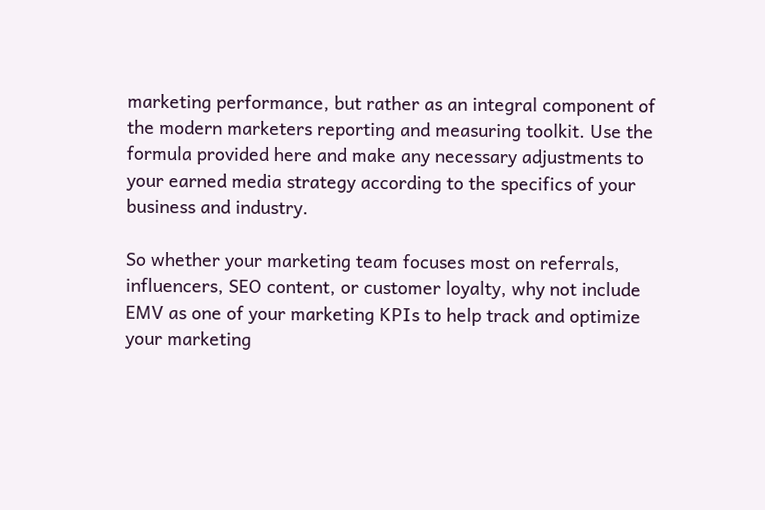marketing performance, but rather as an integral component of the modern marketers reporting and measuring toolkit. Use the formula provided here and make any necessary adjustments to your earned media strategy according to the specifics of your business and industry.

So whether your marketing team focuses most on referrals, influencers, SEO content, or customer loyalty, why not include EMV as one of your marketing KPIs to help track and optimize your marketing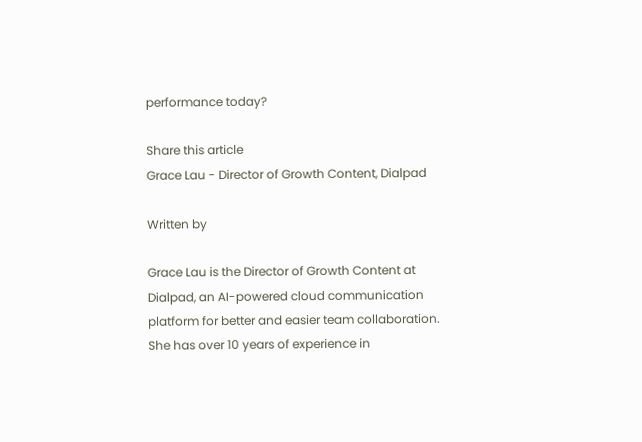performance today?

Share this article
Grace Lau - Director of Growth Content, Dialpad

Written by

Grace Lau is the Director of Growth Content at Dialpad, an AI-powered cloud communication platform for better and easier team collaboration. She has over 10 years of experience in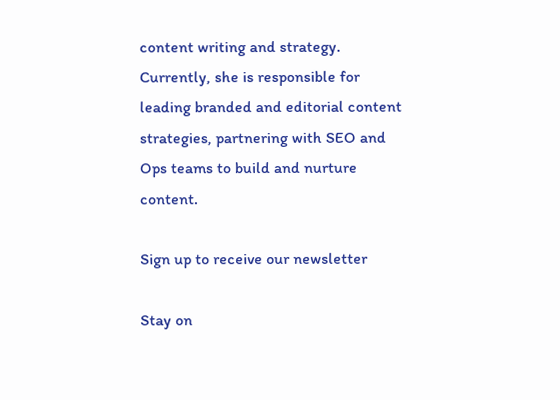content writing and strategy. Currently, she is responsible for leading branded and editorial content strategies, partnering with SEO and Ops teams to build and nurture content.

Sign up to receive our newsletter

Stay on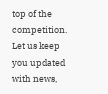top of the competition. Let us keep you updated with news,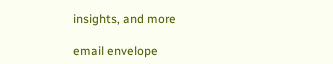insights, and more

email envelope